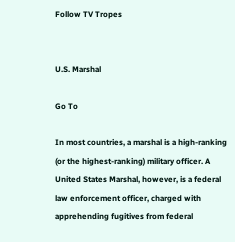Follow TV Tropes


U.S. Marshal

Go To

In most countries, a marshal is a high-ranking (or the highest-ranking) military officer. A United States Marshal, however, is a federal law enforcement officer, charged with apprehending fugitives from federal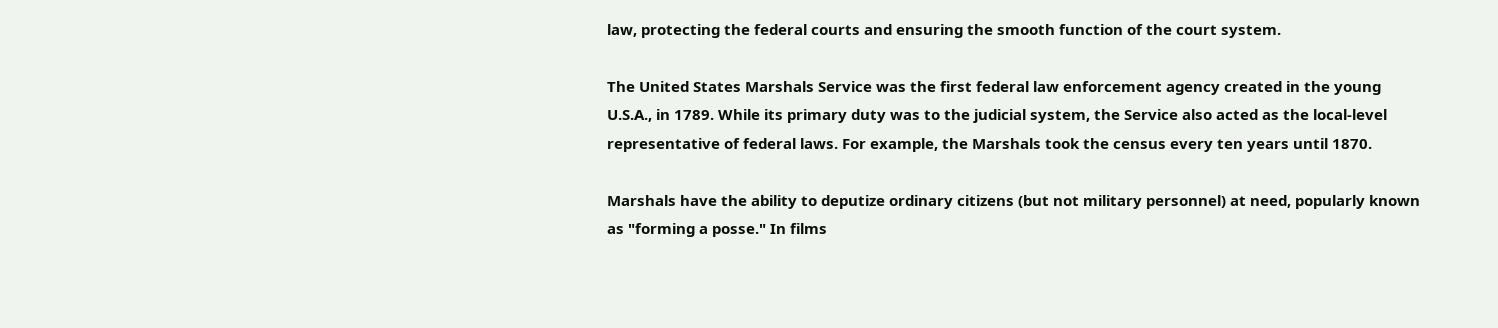law, protecting the federal courts and ensuring the smooth function of the court system.

The United States Marshals Service was the first federal law enforcement agency created in the young U.S.A., in 1789. While its primary duty was to the judicial system, the Service also acted as the local-level representative of federal laws. For example, the Marshals took the census every ten years until 1870.

Marshals have the ability to deputize ordinary citizens (but not military personnel) at need, popularly known as "forming a posse." In films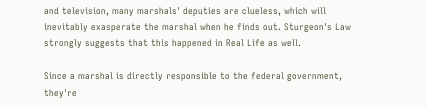and television, many marshals' deputies are clueless, which will inevitably exasperate the marshal when he finds out. Sturgeon's Law strongly suggests that this happened in Real Life as well.

Since a marshal is directly responsible to the federal government, they're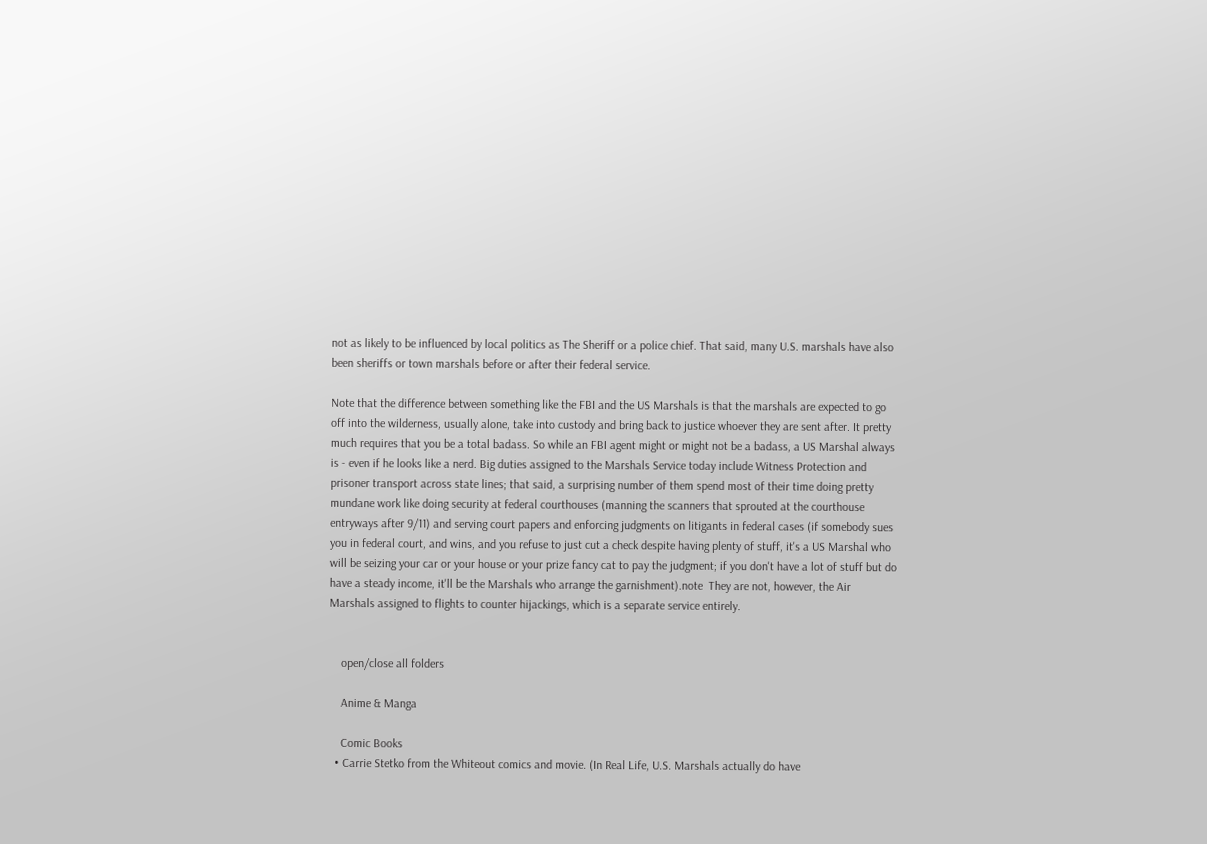not as likely to be influenced by local politics as The Sheriff or a police chief. That said, many U.S. marshals have also been sheriffs or town marshals before or after their federal service.

Note that the difference between something like the FBI and the US Marshals is that the marshals are expected to go off into the wilderness, usually alone, take into custody and bring back to justice whoever they are sent after. It pretty much requires that you be a total badass. So while an FBI agent might or might not be a badass, a US Marshal always is - even if he looks like a nerd. Big duties assigned to the Marshals Service today include Witness Protection and prisoner transport across state lines; that said, a surprising number of them spend most of their time doing pretty mundane work like doing security at federal courthouses (manning the scanners that sprouted at the courthouse entryways after 9/11) and serving court papers and enforcing judgments on litigants in federal cases (if somebody sues you in federal court, and wins, and you refuse to just cut a check despite having plenty of stuff, it's a US Marshal who will be seizing your car or your house or your prize fancy cat to pay the judgment; if you don't have a lot of stuff but do have a steady income, it'll be the Marshals who arrange the garnishment).note  They are not, however, the Air Marshals assigned to flights to counter hijackings, which is a separate service entirely.


    open/close all folders

    Anime & Manga

    Comic Books
  • Carrie Stetko from the Whiteout comics and movie. (In Real Life, U.S. Marshals actually do have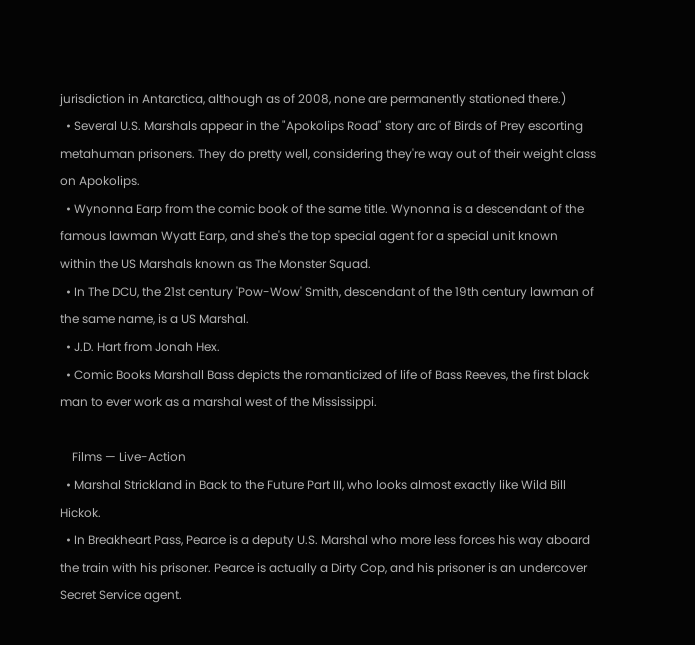jurisdiction in Antarctica, although as of 2008, none are permanently stationed there.)
  • Several U.S. Marshals appear in the "Apokolips Road" story arc of Birds of Prey escorting metahuman prisoners. They do pretty well, considering they're way out of their weight class on Apokolips.
  • Wynonna Earp from the comic book of the same title. Wynonna is a descendant of the famous lawman Wyatt Earp, and she's the top special agent for a special unit known within the US Marshals known as The Monster Squad.
  • In The DCU, the 21st century 'Pow-Wow' Smith, descendant of the 19th century lawman of the same name, is a US Marshal.
  • J.D. Hart from Jonah Hex.
  • Comic Books Marshall Bass depicts the romanticized of life of Bass Reeves, the first black man to ever work as a marshal west of the Mississippi.

    Films — Live-Action
  • Marshal Strickland in Back to the Future Part III, who looks almost exactly like Wild Bill Hickok.
  • In Breakheart Pass, Pearce is a deputy U.S. Marshal who more less forces his way aboard the train with his prisoner. Pearce is actually a Dirty Cop, and his prisoner is an undercover Secret Service agent.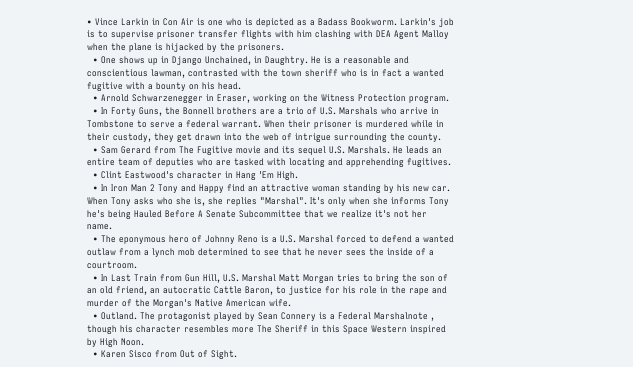• Vince Larkin in Con Air is one who is depicted as a Badass Bookworm. Larkin's job is to supervise prisoner transfer flights with him clashing with DEA Agent Malloy when the plane is hijacked by the prisoners.
  • One shows up in Django Unchained, in Daughtry. He is a reasonable and conscientious lawman, contrasted with the town sheriff who is in fact a wanted fugitive with a bounty on his head.
  • Arnold Schwarzenegger in Eraser, working on the Witness Protection program.
  • In Forty Guns, the Bonnell brothers are a trio of U.S. Marshals who arrive in Tombstone to serve a federal warrant. When their prisoner is murdered while in their custody, they get drawn into the web of intrigue surrounding the county.
  • Sam Gerard from The Fugitive movie and its sequel U.S. Marshals. He leads an entire team of deputies who are tasked with locating and apprehending fugitives.
  • Clint Eastwood's character in Hang 'Em High.
  • In Iron Man 2 Tony and Happy find an attractive woman standing by his new car. When Tony asks who she is, she replies "Marshal". It's only when she informs Tony he's being Hauled Before A Senate Subcommittee that we realize it's not her name.
  • The eponymous hero of Johnny Reno is a U.S. Marshal forced to defend a wanted outlaw from a lynch mob determined to see that he never sees the inside of a courtroom.
  • In Last Train from Gun Hill, U.S. Marshal Matt Morgan tries to bring the son of an old friend, an autocratic Cattle Baron, to justice for his role in the rape and murder of the Morgan's Native American wife.
  • Outland. The protagonist played by Sean Connery is a Federal Marshalnote , though his character resembles more The Sheriff in this Space Western inspired by High Noon.
  • Karen Sisco from Out of Sight.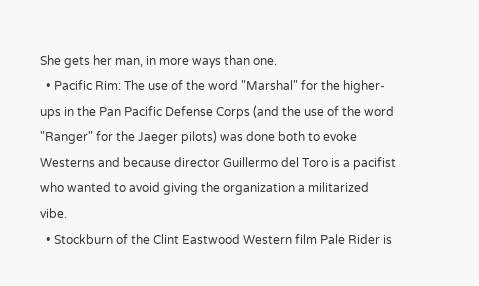She gets her man, in more ways than one.
  • Pacific Rim: The use of the word "Marshal" for the higher-ups in the Pan Pacific Defense Corps (and the use of the word "Ranger" for the Jaeger pilots) was done both to evoke Westerns and because director Guillermo del Toro is a pacifist who wanted to avoid giving the organization a militarized vibe.
  • Stockburn of the Clint Eastwood Western film Pale Rider is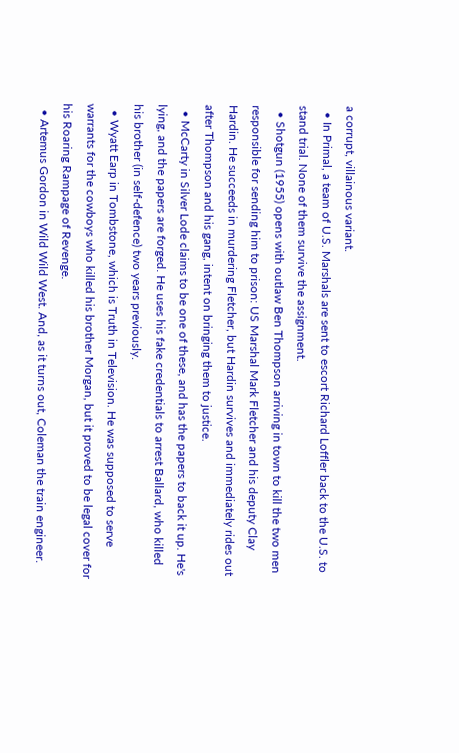a corrupt, villainous variant.
  • In Primal, a team of U.S. Marshals are sent to escort Richard Loffler back to the U.S. to stand trial. None of them survive the assignment.
  • Shotgun (1955) opens with outlaw Ben Thompson arriving in town to kill the two men responsible for sending him to prison: US Marshal Mark Fletcher and his deputy Clay Hardin. He succeeds in murdering Fletcher, but Hardin survives and immediately rides out after Thompson and his gang, intent on bringing them to justice.
  • McCarty in Silver Lode claims to be one of these, and has the papers to back it up. He's lying, and the papers are forged. He uses his fake credentials to arrest Ballard, who killed his brother (in self-defence) two years previously.
  • Wyatt Earp in Tombstone, which is Truth in Television. He was supposed to serve warrants for the cowboys who killed his brother Morgan, but it proved to be legal cover for his Roaring Rampage of Revenge.
  • Artemus Gordon in Wild Wild West. And, as it turns out, Coleman the train engineer.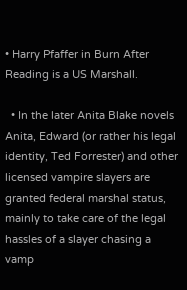• Harry Pfaffer in Burn After Reading is a US Marshall.

  • In the later Anita Blake novels Anita, Edward (or rather his legal identity, Ted Forrester) and other licensed vampire slayers are granted federal marshal status, mainly to take care of the legal hassles of a slayer chasing a vamp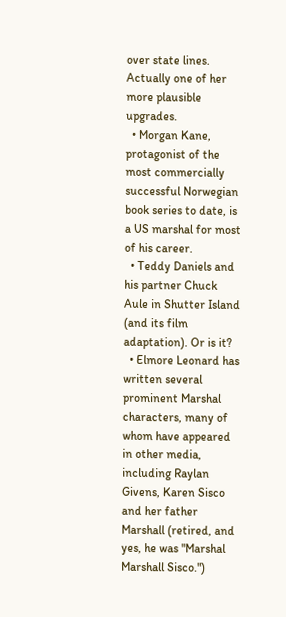over state lines. Actually one of her more plausible upgrades.
  • Morgan Kane, protagonist of the most commercially successful Norwegian book series to date, is a US marshal for most of his career.
  • Teddy Daniels and his partner Chuck Aule in Shutter Island (and its film adaptation). Or is it?
  • Elmore Leonard has written several prominent Marshal characters, many of whom have appeared in other media, including Raylan Givens, Karen Sisco and her father Marshall (retired, and yes, he was "Marshal Marshall Sisco.")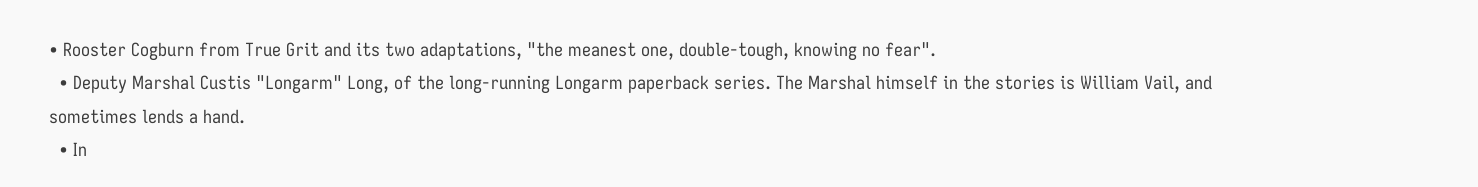• Rooster Cogburn from True Grit and its two adaptations, "the meanest one, double-tough, knowing no fear".
  • Deputy Marshal Custis "Longarm" Long, of the long-running Longarm paperback series. The Marshal himself in the stories is William Vail, and sometimes lends a hand.
  • In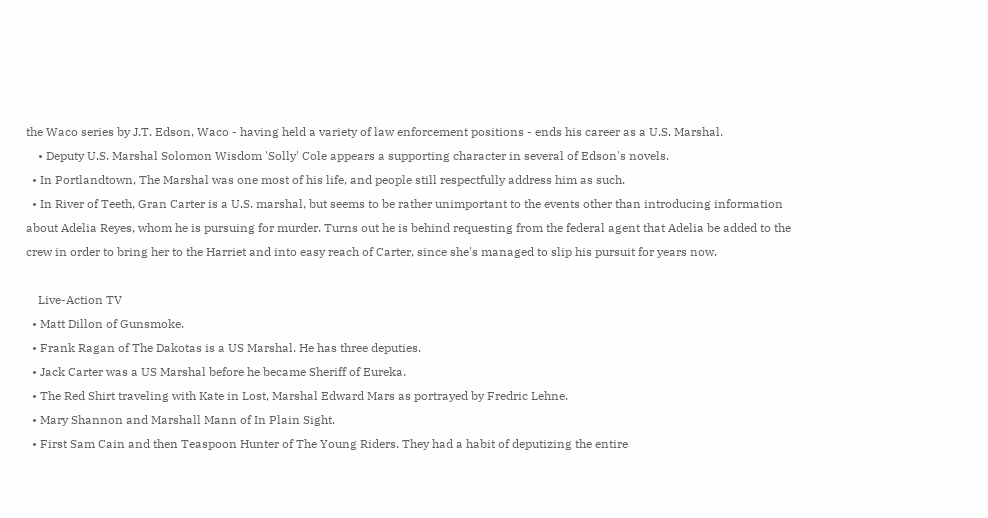the Waco series by J.T. Edson, Waco - having held a variety of law enforcement positions - ends his career as a U.S. Marshal.
    • Deputy U.S. Marshal Solomon Wisdom 'Solly' Cole appears a supporting character in several of Edson's novels.
  • In Portlandtown, The Marshal was one most of his life, and people still respectfully address him as such.
  • In River of Teeth, Gran Carter is a U.S. marshal, but seems to be rather unimportant to the events other than introducing information about Adelia Reyes, whom he is pursuing for murder. Turns out he is behind requesting from the federal agent that Adelia be added to the crew in order to bring her to the Harriet and into easy reach of Carter, since she's managed to slip his pursuit for years now.

    Live-Action TV
  • Matt Dillon of Gunsmoke.
  • Frank Ragan of The Dakotas is a US Marshal. He has three deputies.
  • Jack Carter was a US Marshal before he became Sheriff of Eureka.
  • The Red Shirt traveling with Kate in Lost, Marshal Edward Mars as portrayed by Fredric Lehne.
  • Mary Shannon and Marshall Mann of In Plain Sight.
  • First Sam Cain and then Teaspoon Hunter of The Young Riders. They had a habit of deputizing the entire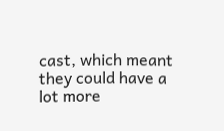cast, which meant they could have a lot more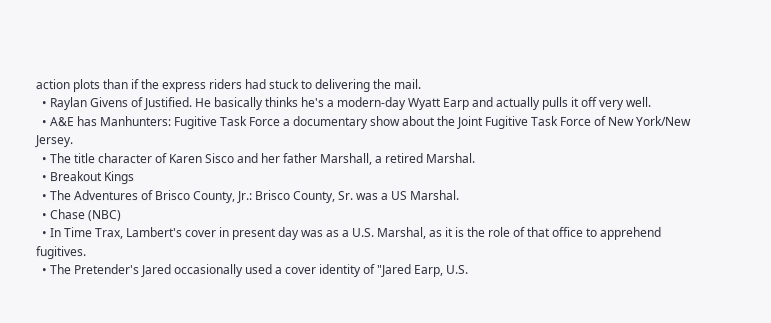action plots than if the express riders had stuck to delivering the mail.
  • Raylan Givens of Justified. He basically thinks he's a modern-day Wyatt Earp and actually pulls it off very well.
  • A&E has Manhunters: Fugitive Task Force a documentary show about the Joint Fugitive Task Force of New York/New Jersey.
  • The title character of Karen Sisco and her father Marshall, a retired Marshal.
  • Breakout Kings
  • The Adventures of Brisco County, Jr.: Brisco County, Sr. was a US Marshal.
  • Chase (NBC)
  • In Time Trax, Lambert's cover in present day was as a U.S. Marshal, as it is the role of that office to apprehend fugitives.
  • The Pretender's Jared occasionally used a cover identity of "Jared Earp, U.S.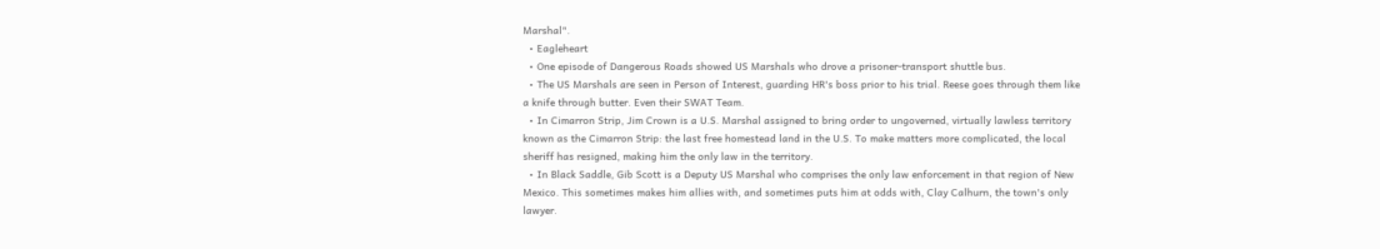Marshal".
  • Eagleheart
  • One episode of Dangerous Roads showed US Marshals who drove a prisoner-transport shuttle bus.
  • The US Marshals are seen in Person of Interest, guarding HR's boss prior to his trial. Reese goes through them like a knife through butter. Even their SWAT Team.
  • In Cimarron Strip, Jim Crown is a U.S. Marshal assigned to bring order to ungoverned, virtually lawless territory known as the Cimarron Strip: the last free homestead land in the U.S. To make matters more complicated, the local sheriff has resigned, making him the only law in the territory.
  • In Black Saddle, Gib Scott is a Deputy US Marshal who comprises the only law enforcement in that region of New Mexico. This sometimes makes him allies with, and sometimes puts him at odds with, Clay Calhurn, the town's only lawyer.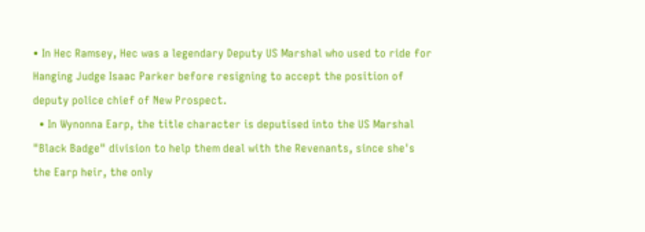• In Hec Ramsey, Hec was a legendary Deputy US Marshal who used to ride for Hanging Judge Isaac Parker before resigning to accept the position of deputy police chief of New Prospect.
  • In Wynonna Earp, the title character is deputised into the US Marshal "Black Badge" division to help them deal with the Revenants, since she's the Earp heir, the only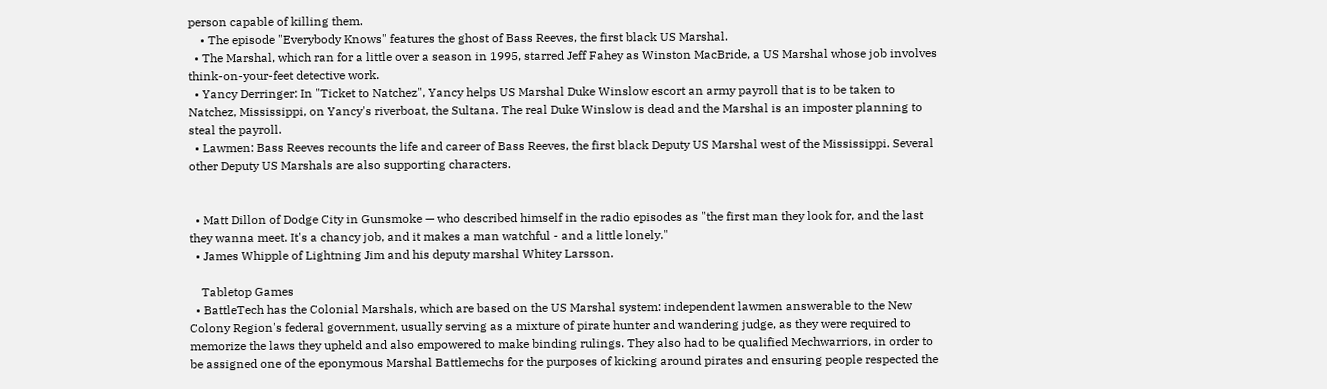person capable of killing them.
    • The episode "Everybody Knows" features the ghost of Bass Reeves, the first black US Marshal.
  • The Marshal, which ran for a little over a season in 1995, starred Jeff Fahey as Winston MacBride, a US Marshal whose job involves think-on-your-feet detective work.
  • Yancy Derringer: In "Ticket to Natchez", Yancy helps US Marshal Duke Winslow escort an army payroll that is to be taken to Natchez, Mississippi, on Yancy's riverboat, the Sultana. The real Duke Winslow is dead and the Marshal is an imposter planning to steal the payroll.
  • Lawmen: Bass Reeves recounts the life and career of Bass Reeves, the first black Deputy US Marshal west of the Mississippi. Several other Deputy US Marshals are also supporting characters.


  • Matt Dillon of Dodge City in Gunsmoke — who described himself in the radio episodes as "the first man they look for, and the last they wanna meet. It's a chancy job, and it makes a man watchful - and a little lonely."
  • James Whipple of Lightning Jim and his deputy marshal Whitey Larsson.

    Tabletop Games
  • BattleTech has the Colonial Marshals, which are based on the US Marshal system: independent lawmen answerable to the New Colony Region's federal government, usually serving as a mixture of pirate hunter and wandering judge, as they were required to memorize the laws they upheld and also empowered to make binding rulings. They also had to be qualified Mechwarriors, in order to be assigned one of the eponymous Marshal Battlemechs for the purposes of kicking around pirates and ensuring people respected the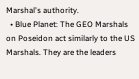Marshal's authority.
  • Blue Planet: The GEO Marshals on Poseidon act similarly to the US Marshals. They are the leaders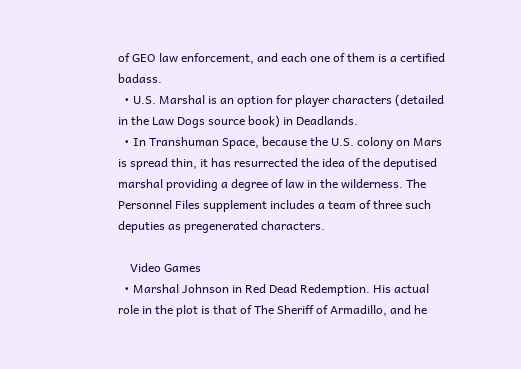of GEO law enforcement, and each one of them is a certified badass.
  • U.S. Marshal is an option for player characters (detailed in the Law Dogs source book) in Deadlands.
  • In Transhuman Space, because the U.S. colony on Mars is spread thin, it has resurrected the idea of the deputised marshal providing a degree of law in the wilderness. The Personnel Files supplement includes a team of three such deputies as pregenerated characters.

    Video Games
  • Marshal Johnson in Red Dead Redemption. His actual role in the plot is that of The Sheriff of Armadillo, and he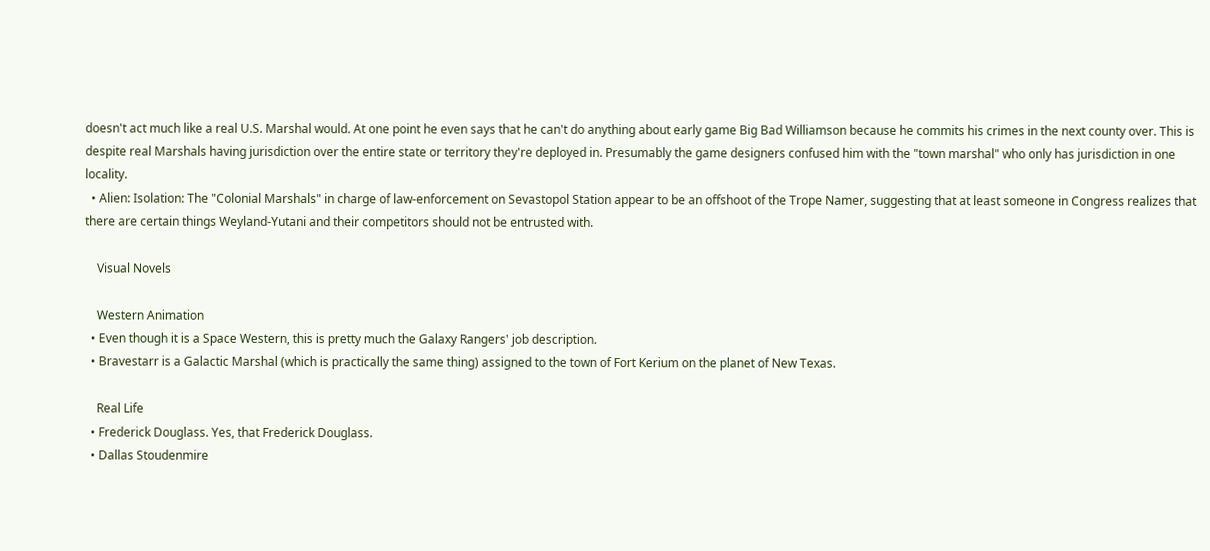doesn't act much like a real U.S. Marshal would. At one point he even says that he can't do anything about early game Big Bad Williamson because he commits his crimes in the next county over. This is despite real Marshals having jurisdiction over the entire state or territory they're deployed in. Presumably the game designers confused him with the "town marshal" who only has jurisdiction in one locality.
  • Alien: Isolation: The "Colonial Marshals" in charge of law-enforcement on Sevastopol Station appear to be an offshoot of the Trope Namer, suggesting that at least someone in Congress realizes that there are certain things Weyland-Yutani and their competitors should not be entrusted with.

    Visual Novels

    Western Animation
  • Even though it is a Space Western, this is pretty much the Galaxy Rangers' job description.
  • Bravestarr is a Galactic Marshal (which is practically the same thing) assigned to the town of Fort Kerium on the planet of New Texas.

    Real Life
  • Frederick Douglass. Yes, that Frederick Douglass.
  • Dallas Stoudenmire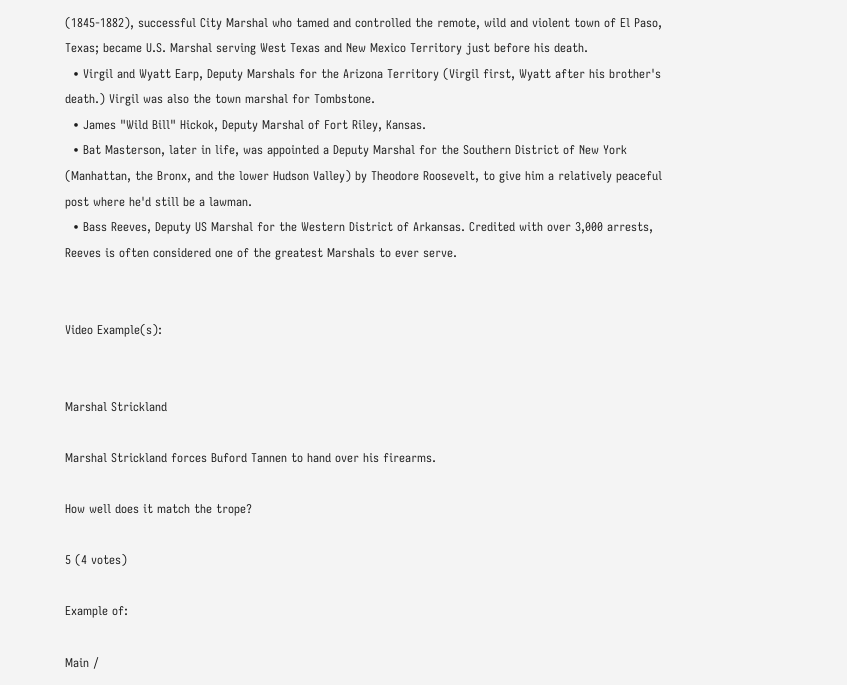(1845-1882), successful City Marshal who tamed and controlled the remote, wild and violent town of El Paso, Texas; became U.S. Marshal serving West Texas and New Mexico Territory just before his death.
  • Virgil and Wyatt Earp, Deputy Marshals for the Arizona Territory (Virgil first, Wyatt after his brother's death.) Virgil was also the town marshal for Tombstone.
  • James "Wild Bill" Hickok, Deputy Marshal of Fort Riley, Kansas.
  • Bat Masterson, later in life, was appointed a Deputy Marshal for the Southern District of New York (Manhattan, the Bronx, and the lower Hudson Valley) by Theodore Roosevelt, to give him a relatively peaceful post where he'd still be a lawman.
  • Bass Reeves, Deputy US Marshal for the Western District of Arkansas. Credited with over 3,000 arrests, Reeves is often considered one of the greatest Marshals to ever serve.


Video Example(s):


Marshal Strickland

Marshal Strickland forces Buford Tannen to hand over his firearms.

How well does it match the trope?

5 (4 votes)

Example of:

Main /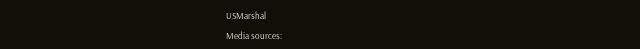USMarshal

Media sources: